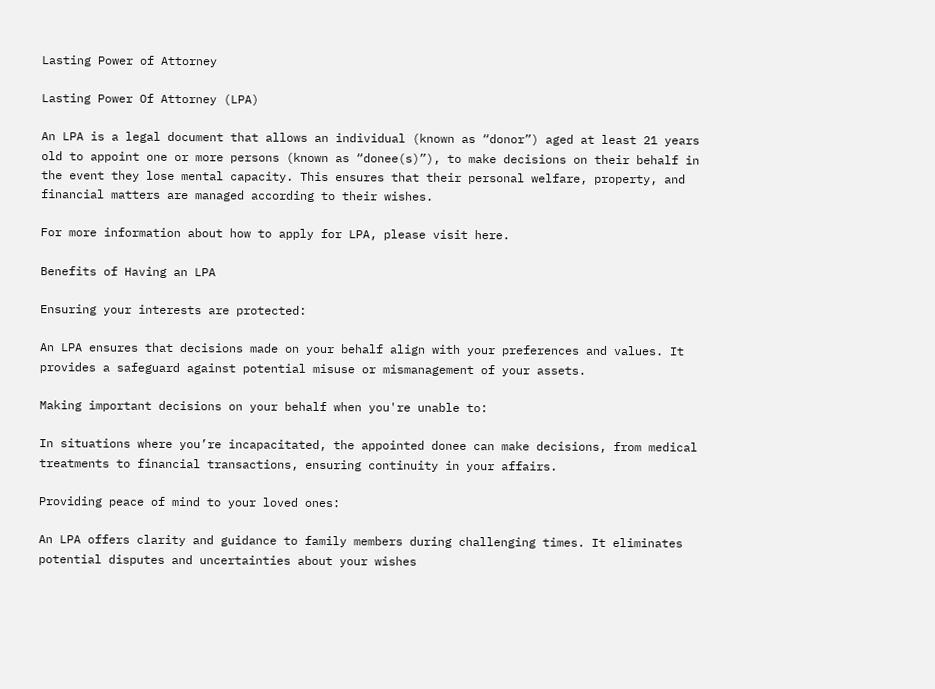Lasting Power of Attorney

Lasting Power Of Attorney (LPA)

An LPA is a legal document that allows an individual (known as “donor”) aged at least 21 years old to appoint one or more persons (known as “donee(s)”), to make decisions on their behalf in the event they lose mental capacity. This ensures that their personal welfare, property, and financial matters are managed according to their wishes.

For more information about how to apply for LPA, please visit here.

Benefits of Having an LPA

Ensuring your interests are protected:

An LPA ensures that decisions made on your behalf align with your preferences and values. It provides a safeguard against potential misuse or mismanagement of your assets.

Making important decisions on your behalf when you're unable to:

In situations where you’re incapacitated, the appointed donee can make decisions, from medical treatments to financial transactions, ensuring continuity in your affairs.

Providing peace of mind to your loved ones:

An LPA offers clarity and guidance to family members during challenging times. It eliminates potential disputes and uncertainties about your wishes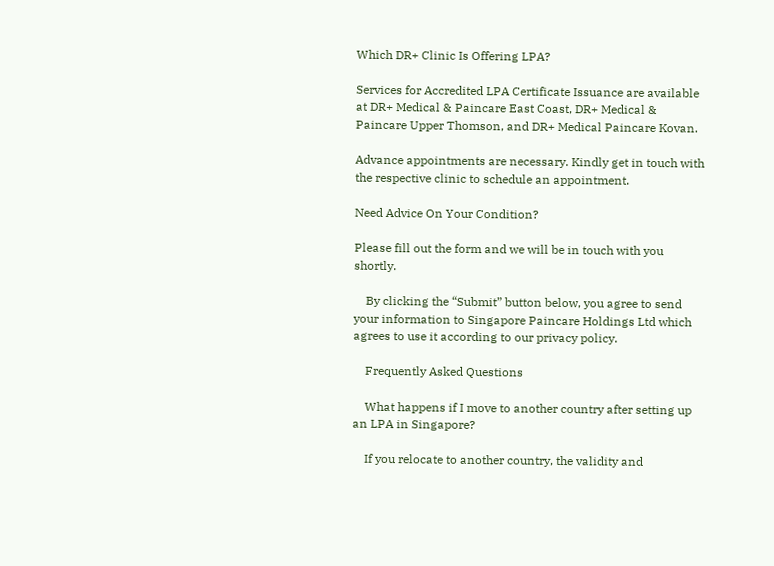Which DR+ Clinic Is Offering LPA?

Services for Accredited LPA Certificate Issuance are available at DR+ Medical & Paincare East Coast, DR+ Medical & Paincare Upper Thomson, and DR+ Medical Paincare Kovan.

Advance appointments are necessary. Kindly get in touch with the respective clinic to schedule an appointment.

Need Advice On Your Condition?

Please fill out the form and we will be in touch with you shortly.

    By clicking the “Submit” button below, you agree to send your information to Singapore Paincare Holdings Ltd which agrees to use it according to our privacy policy.

    Frequently Asked Questions

    What happens if I move to another country after setting up an LPA in Singapore?

    If you relocate to another country, the validity and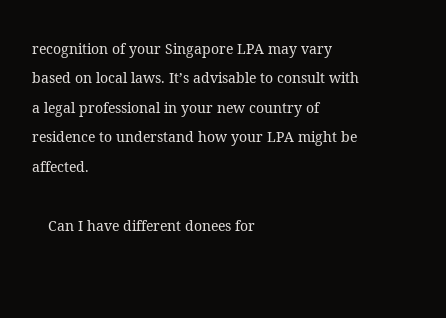recognition of your Singapore LPA may vary based on local laws. It’s advisable to consult with a legal professional in your new country of residence to understand how your LPA might be affected.

    Can I have different donees for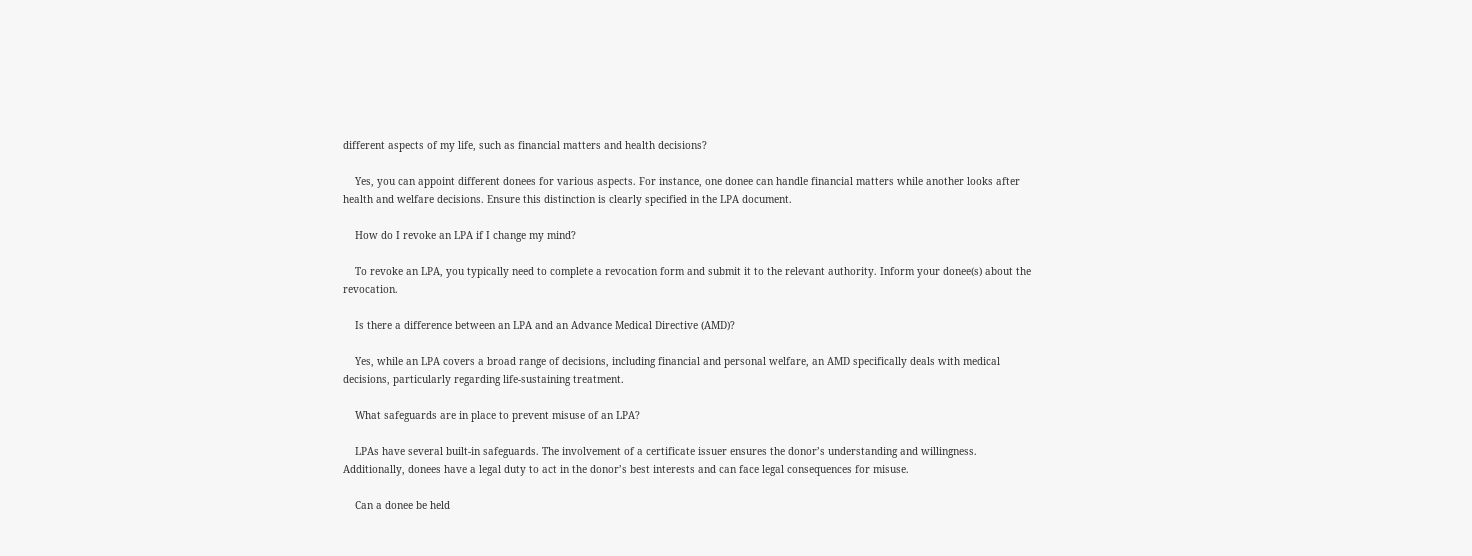different aspects of my life, such as financial matters and health decisions?

    Yes, you can appoint different donees for various aspects. For instance, one donee can handle financial matters while another looks after health and welfare decisions. Ensure this distinction is clearly specified in the LPA document.

    How do I revoke an LPA if I change my mind?

    To revoke an LPA, you typically need to complete a revocation form and submit it to the relevant authority. Inform your donee(s) about the revocation.

    Is there a difference between an LPA and an Advance Medical Directive (AMD)?

    Yes, while an LPA covers a broad range of decisions, including financial and personal welfare, an AMD specifically deals with medical decisions, particularly regarding life-sustaining treatment.

    What safeguards are in place to prevent misuse of an LPA?

    LPAs have several built-in safeguards. The involvement of a certificate issuer ensures the donor’s understanding and willingness. Additionally, donees have a legal duty to act in the donor’s best interests and can face legal consequences for misuse.

    Can a donee be held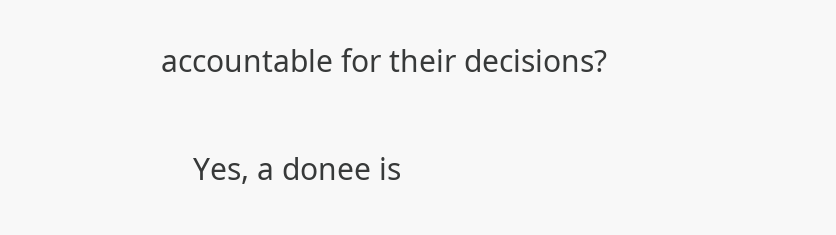accountable for their decisions?

    Yes, a donee is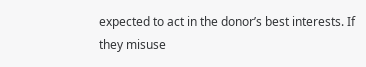expected to act in the donor’s best interests. If they misuse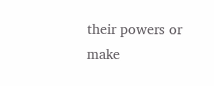their powers or make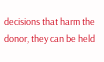decisions that harm the donor, they can be held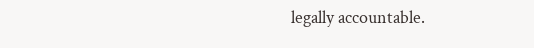legally accountable.